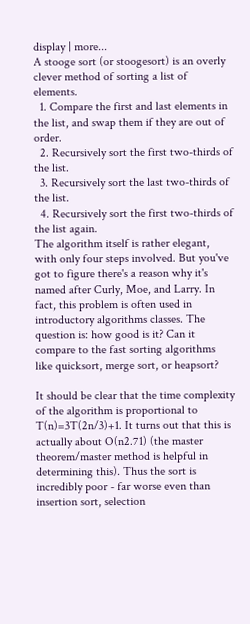display | more...
A stooge sort (or stoogesort) is an overly clever method of sorting a list of elements.
  1. Compare the first and last elements in the list, and swap them if they are out of order.
  2. Recursively sort the first two-thirds of the list.
  3. Recursively sort the last two-thirds of the list.
  4. Recursively sort the first two-thirds of the list again.
The algorithm itself is rather elegant, with only four steps involved. But you've got to figure there's a reason why it's named after Curly, Moe, and Larry. In fact, this problem is often used in introductory algorithms classes. The question is: how good is it? Can it compare to the fast sorting algorithms like quicksort, merge sort, or heapsort?

It should be clear that the time complexity of the algorithm is proportional to T(n)=3T(2n/3)+1. It turns out that this is actually about O(n2.71) (the master theorem/master method is helpful in determining this). Thus the sort is incredibly poor - far worse even than insertion sort, selection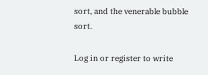sort, and the venerable bubble sort.

Log in or register to write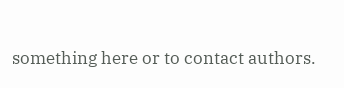something here or to contact authors.